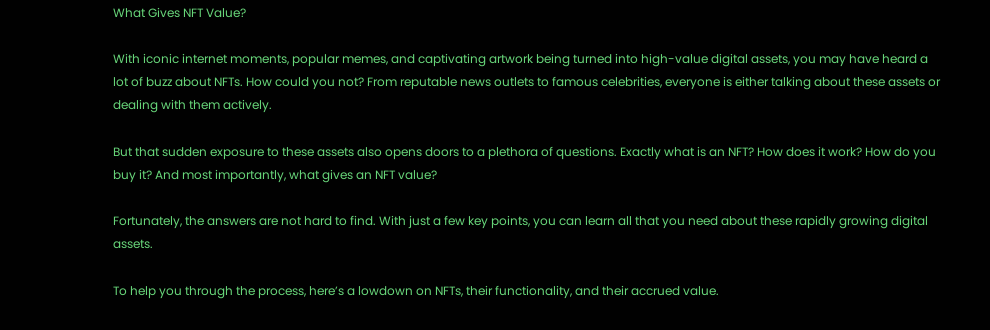What Gives NFT Value?

With iconic internet moments, popular memes, and captivating artwork being turned into high-value digital assets, you may have heard a lot of buzz about NFTs. How could you not? From reputable news outlets to famous celebrities, everyone is either talking about these assets or dealing with them actively.

But that sudden exposure to these assets also opens doors to a plethora of questions. Exactly what is an NFT? How does it work? How do you buy it? And most importantly, what gives an NFT value?

Fortunately, the answers are not hard to find. With just a few key points, you can learn all that you need about these rapidly growing digital assets.

To help you through the process, here’s a lowdown on NFTs, their functionality, and their accrued value.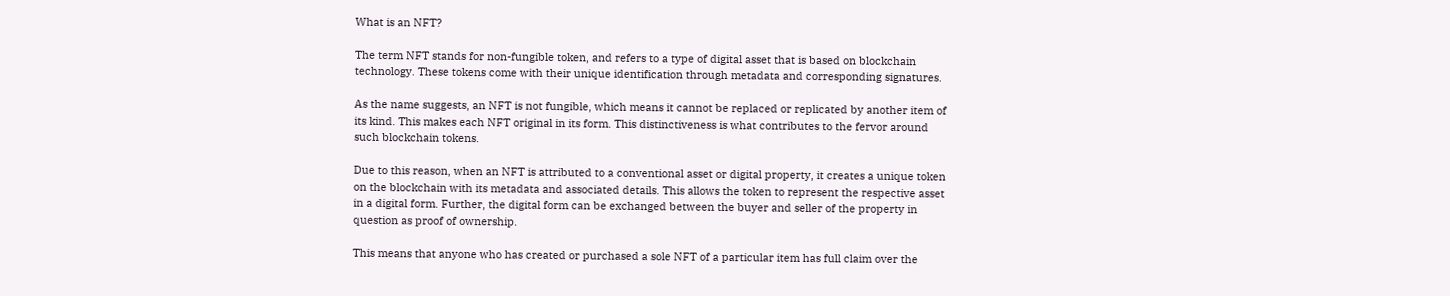What is an NFT?

The term NFT stands for non-fungible token, and refers to a type of digital asset that is based on blockchain technology. These tokens come with their unique identification through metadata and corresponding signatures.

As the name suggests, an NFT is not fungible, which means it cannot be replaced or replicated by another item of its kind. This makes each NFT original in its form. This distinctiveness is what contributes to the fervor around such blockchain tokens.

Due to this reason, when an NFT is attributed to a conventional asset or digital property, it creates a unique token on the blockchain with its metadata and associated details. This allows the token to represent the respective asset in a digital form. Further, the digital form can be exchanged between the buyer and seller of the property in question as proof of ownership.

This means that anyone who has created or purchased a sole NFT of a particular item has full claim over the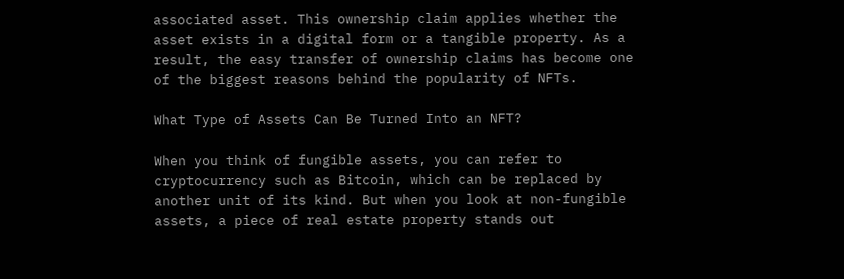associated asset. This ownership claim applies whether the asset exists in a digital form or a tangible property. As a result, the easy transfer of ownership claims has become one of the biggest reasons behind the popularity of NFTs.

What Type of Assets Can Be Turned Into an NFT?

When you think of fungible assets, you can refer to cryptocurrency such as Bitcoin, which can be replaced by another unit of its kind. But when you look at non-fungible assets, a piece of real estate property stands out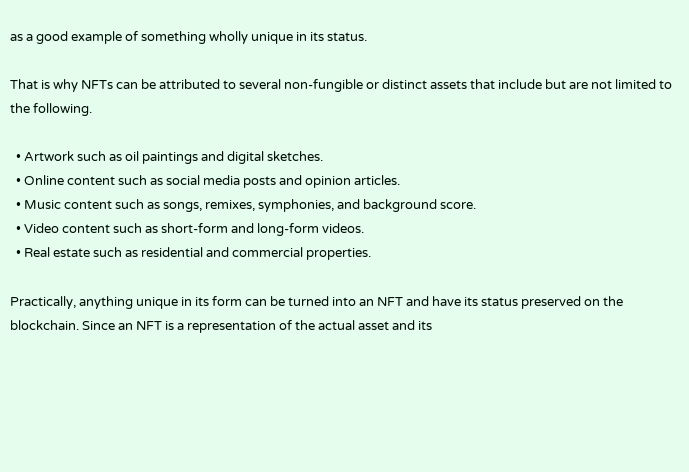as a good example of something wholly unique in its status.

That is why NFTs can be attributed to several non-fungible or distinct assets that include but are not limited to the following.

  • Artwork such as oil paintings and digital sketches.
  • Online content such as social media posts and opinion articles.
  • Music content such as songs, remixes, symphonies, and background score.
  • Video content such as short-form and long-form videos.
  • Real estate such as residential and commercial properties.

Practically, anything unique in its form can be turned into an NFT and have its status preserved on the blockchain. Since an NFT is a representation of the actual asset and its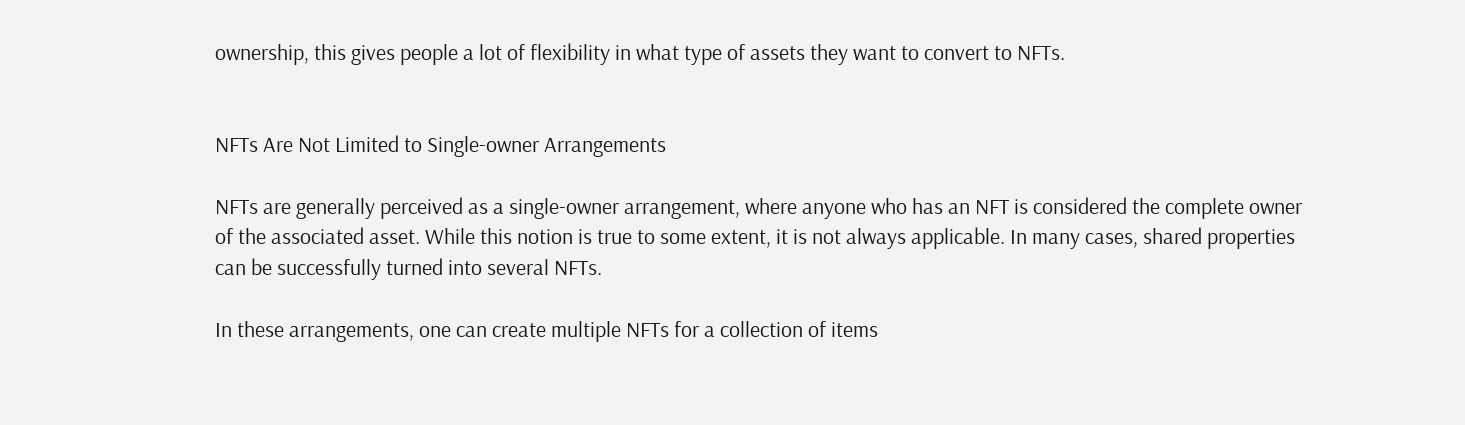ownership, this gives people a lot of flexibility in what type of assets they want to convert to NFTs.


NFTs Are Not Limited to Single-owner Arrangements

NFTs are generally perceived as a single-owner arrangement, where anyone who has an NFT is considered the complete owner of the associated asset. While this notion is true to some extent, it is not always applicable. In many cases, shared properties can be successfully turned into several NFTs.

In these arrangements, one can create multiple NFTs for a collection of items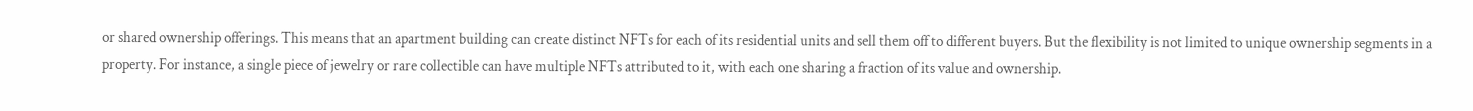or shared ownership offerings. This means that an apartment building can create distinct NFTs for each of its residential units and sell them off to different buyers. But the flexibility is not limited to unique ownership segments in a property. For instance, a single piece of jewelry or rare collectible can have multiple NFTs attributed to it, with each one sharing a fraction of its value and ownership.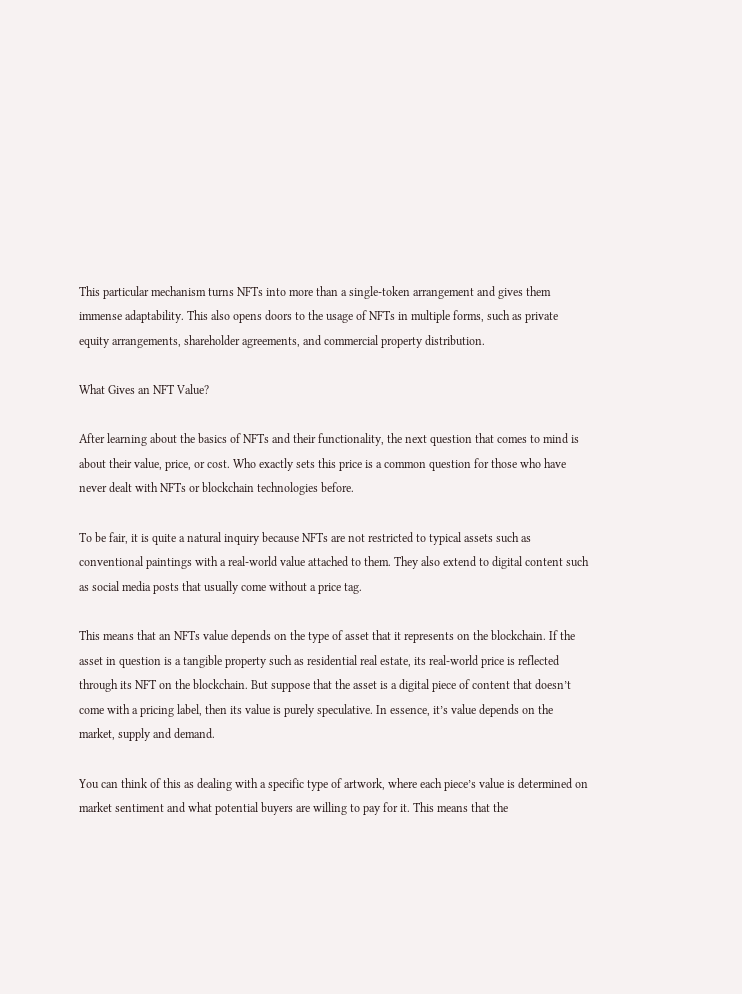This particular mechanism turns NFTs into more than a single-token arrangement and gives them immense adaptability. This also opens doors to the usage of NFTs in multiple forms, such as private equity arrangements, shareholder agreements, and commercial property distribution.

What Gives an NFT Value?

After learning about the basics of NFTs and their functionality, the next question that comes to mind is about their value, price, or cost. Who exactly sets this price is a common question for those who have never dealt with NFTs or blockchain technologies before.

To be fair, it is quite a natural inquiry because NFTs are not restricted to typical assets such as conventional paintings with a real-world value attached to them. They also extend to digital content such as social media posts that usually come without a price tag.

This means that an NFTs value depends on the type of asset that it represents on the blockchain. If the asset in question is a tangible property such as residential real estate, its real-world price is reflected through its NFT on the blockchain. But suppose that the asset is a digital piece of content that doesn’t come with a pricing label, then its value is purely speculative. In essence, it’s value depends on the market, supply and demand.

You can think of this as dealing with a specific type of artwork, where each piece’s value is determined on market sentiment and what potential buyers are willing to pay for it. This means that the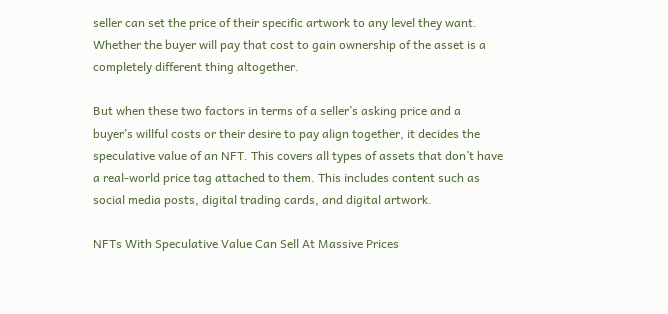seller can set the price of their specific artwork to any level they want. Whether the buyer will pay that cost to gain ownership of the asset is a completely different thing altogether.

But when these two factors in terms of a seller’s asking price and a buyer’s willful costs or their desire to pay align together, it decides the speculative value of an NFT. This covers all types of assets that don’t have a real-world price tag attached to them. This includes content such as social media posts, digital trading cards, and digital artwork.

NFTs With Speculative Value Can Sell At Massive Prices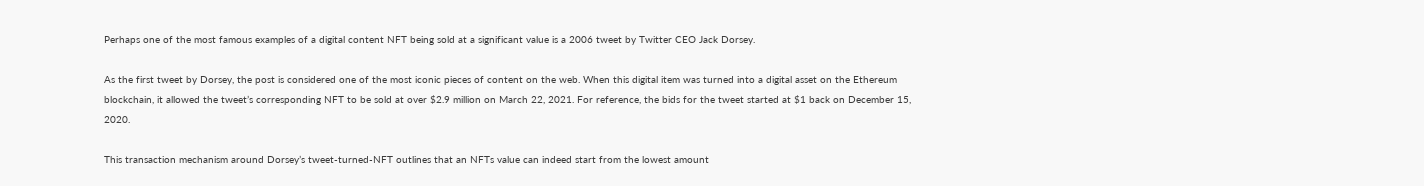Perhaps one of the most famous examples of a digital content NFT being sold at a significant value is a 2006 tweet by Twitter CEO Jack Dorsey.

As the first tweet by Dorsey, the post is considered one of the most iconic pieces of content on the web. When this digital item was turned into a digital asset on the Ethereum blockchain, it allowed the tweet’s corresponding NFT to be sold at over $2.9 million on March 22, 2021. For reference, the bids for the tweet started at $1 back on December 15, 2020.

This transaction mechanism around Dorsey’s tweet-turned-NFT outlines that an NFTs value can indeed start from the lowest amount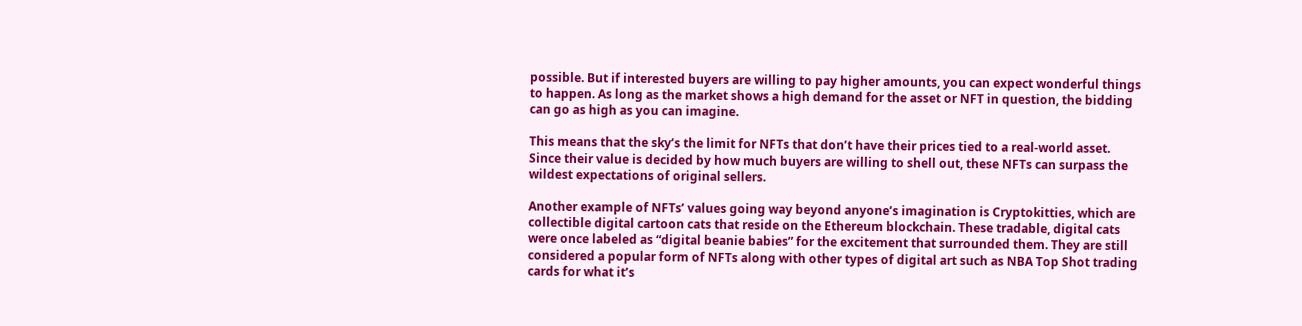possible. But if interested buyers are willing to pay higher amounts, you can expect wonderful things to happen. As long as the market shows a high demand for the asset or NFT in question, the bidding can go as high as you can imagine.

This means that the sky’s the limit for NFTs that don’t have their prices tied to a real-world asset. Since their value is decided by how much buyers are willing to shell out, these NFTs can surpass the wildest expectations of original sellers.

Another example of NFTs’ values going way beyond anyone’s imagination is Cryptokitties, which are collectible digital cartoon cats that reside on the Ethereum blockchain. These tradable, digital cats were once labeled as “digital beanie babies” for the excitement that surrounded them. They are still considered a popular form of NFTs along with other types of digital art such as NBA Top Shot trading cards for what it’s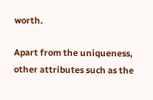worth.

Apart from the uniqueness, other attributes such as the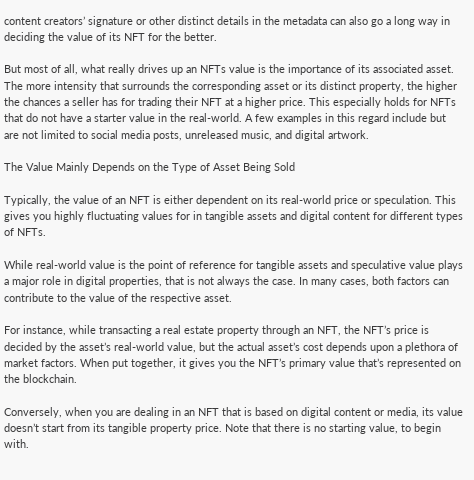content creators’ signature or other distinct details in the metadata can also go a long way in deciding the value of its NFT for the better.

But most of all, what really drives up an NFTs value is the importance of its associated asset. The more intensity that surrounds the corresponding asset or its distinct property, the higher the chances a seller has for trading their NFT at a higher price. This especially holds for NFTs that do not have a starter value in the real-world. A few examples in this regard include but are not limited to social media posts, unreleased music, and digital artwork.

The Value Mainly Depends on the Type of Asset Being Sold

Typically, the value of an NFT is either dependent on its real-world price or speculation. This gives you highly fluctuating values for in tangible assets and digital content for different types of NFTs.

While real-world value is the point of reference for tangible assets and speculative value plays a major role in digital properties, that is not always the case. In many cases, both factors can contribute to the value of the respective asset.

For instance, while transacting a real estate property through an NFT, the NFT’s price is decided by the asset’s real-world value, but the actual asset’s cost depends upon a plethora of market factors. When put together, it gives you the NFT’s primary value that’s represented on the blockchain.

Conversely, when you are dealing in an NFT that is based on digital content or media, its value doesn’t start from its tangible property price. Note that there is no starting value, to begin with.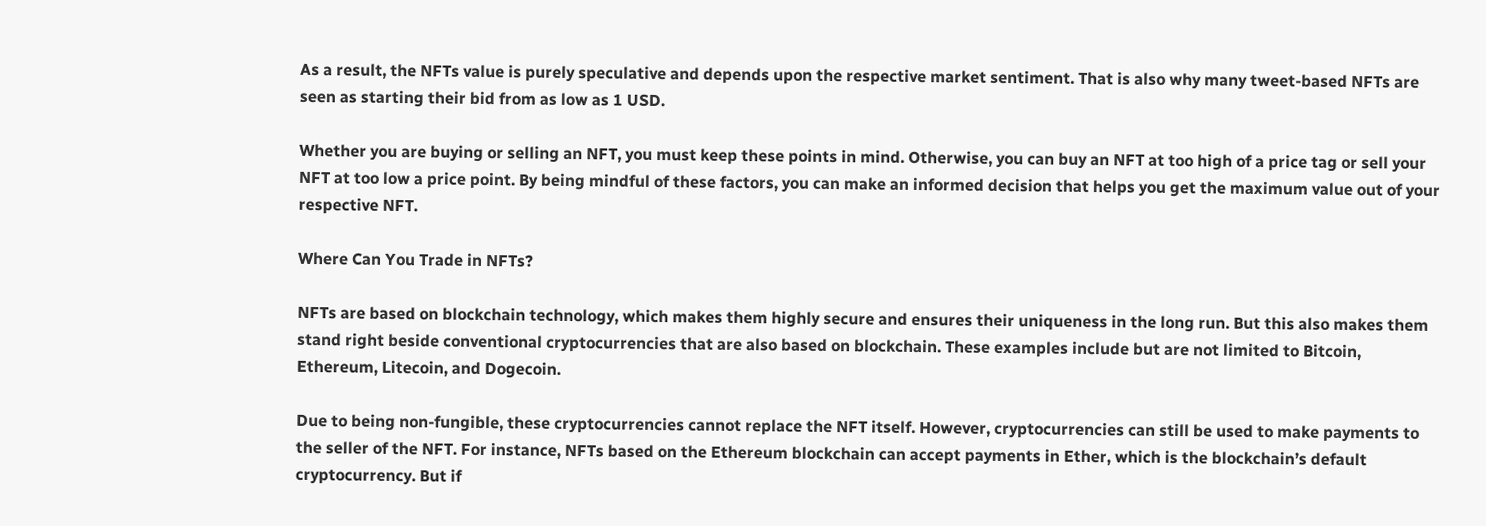As a result, the NFTs value is purely speculative and depends upon the respective market sentiment. That is also why many tweet-based NFTs are seen as starting their bid from as low as 1 USD.

Whether you are buying or selling an NFT, you must keep these points in mind. Otherwise, you can buy an NFT at too high of a price tag or sell your NFT at too low a price point. By being mindful of these factors, you can make an informed decision that helps you get the maximum value out of your respective NFT.

Where Can You Trade in NFTs?

NFTs are based on blockchain technology, which makes them highly secure and ensures their uniqueness in the long run. But this also makes them stand right beside conventional cryptocurrencies that are also based on blockchain. These examples include but are not limited to Bitcoin, Ethereum, Litecoin, and Dogecoin.

Due to being non-fungible, these cryptocurrencies cannot replace the NFT itself. However, cryptocurrencies can still be used to make payments to the seller of the NFT. For instance, NFTs based on the Ethereum blockchain can accept payments in Ether, which is the blockchain’s default cryptocurrency. But if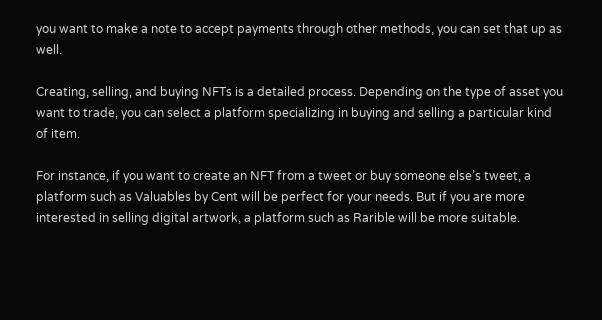you want to make a note to accept payments through other methods, you can set that up as well.

Creating, selling, and buying NFTs is a detailed process. Depending on the type of asset you want to trade, you can select a platform specializing in buying and selling a particular kind of item.

For instance, if you want to create an NFT from a tweet or buy someone else’s tweet, a platform such as Valuables by Cent will be perfect for your needs. But if you are more interested in selling digital artwork, a platform such as Rarible will be more suitable.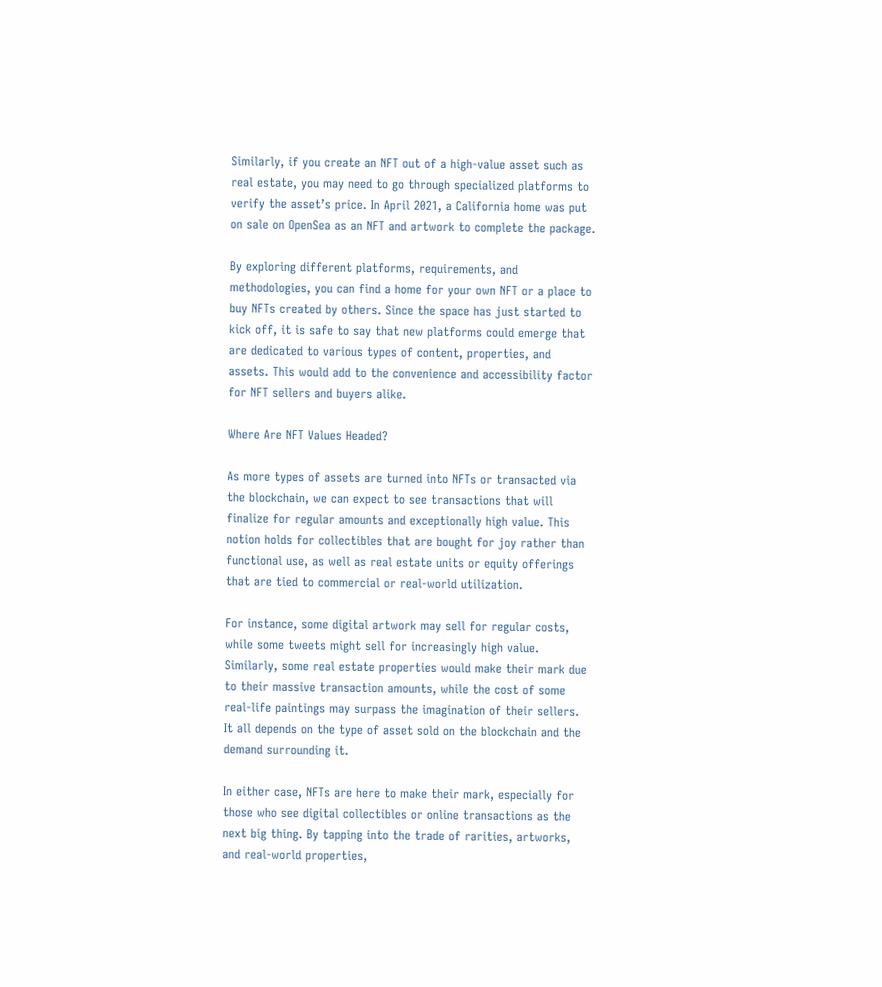Similarly, if you create an NFT out of a high-value asset such as real estate, you may need to go through specialized platforms to verify the asset’s price. In April 2021, a California home was put on sale on OpenSea as an NFT and artwork to complete the package.

By exploring different platforms, requirements, and methodologies, you can find a home for your own NFT or a place to buy NFTs created by others. Since the space has just started to kick off, it is safe to say that new platforms could emerge that are dedicated to various types of content, properties, and assets. This would add to the convenience and accessibility factor for NFT sellers and buyers alike.

Where Are NFT Values Headed?

As more types of assets are turned into NFTs or transacted via the blockchain, we can expect to see transactions that will finalize for regular amounts and exceptionally high value. This notion holds for collectibles that are bought for joy rather than functional use, as well as real estate units or equity offerings that are tied to commercial or real-world utilization.

For instance, some digital artwork may sell for regular costs, while some tweets might sell for increasingly high value. Similarly, some real estate properties would make their mark due to their massive transaction amounts, while the cost of some real-life paintings may surpass the imagination of their sellers. It all depends on the type of asset sold on the blockchain and the demand surrounding it.

In either case, NFTs are here to make their mark, especially for those who see digital collectibles or online transactions as the next big thing. By tapping into the trade of rarities, artworks, and real-world properties,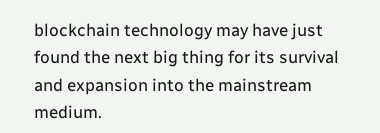blockchain technology may have just found the next big thing for its survival and expansion into the mainstream medium.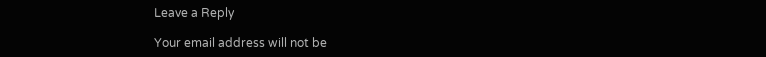Leave a Reply

Your email address will not be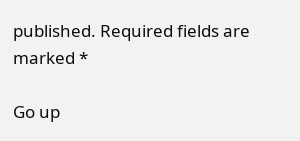published. Required fields are marked *

Go up